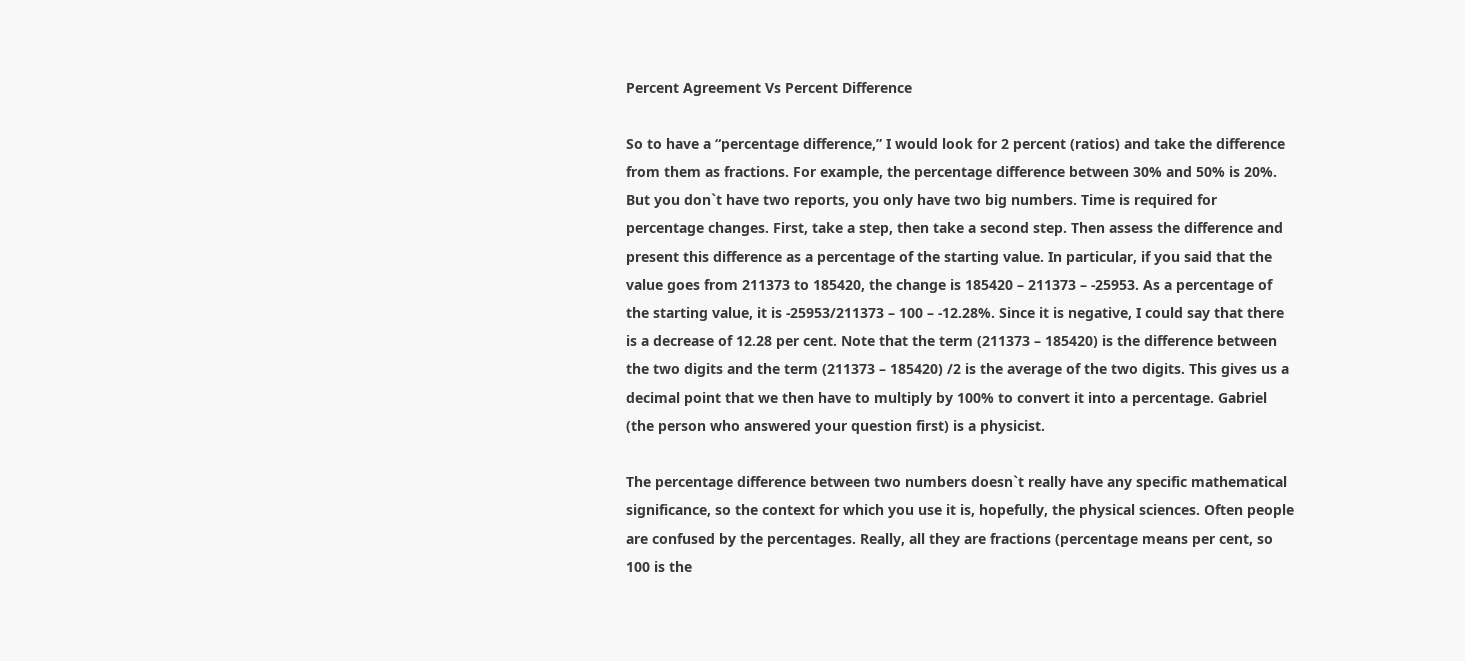Percent Agreement Vs Percent Difference

So to have a “percentage difference,” I would look for 2 percent (ratios) and take the difference from them as fractions. For example, the percentage difference between 30% and 50% is 20%. But you don`t have two reports, you only have two big numbers. Time is required for percentage changes. First, take a step, then take a second step. Then assess the difference and present this difference as a percentage of the starting value. In particular, if you said that the value goes from 211373 to 185420, the change is 185420 – 211373 – -25953. As a percentage of the starting value, it is -25953/211373 – 100 – -12.28%. Since it is negative, I could say that there is a decrease of 12.28 per cent. Note that the term (211373 – 185420) is the difference between the two digits and the term (211373 – 185420) /2 is the average of the two digits. This gives us a decimal point that we then have to multiply by 100% to convert it into a percentage. Gabriel (the person who answered your question first) is a physicist.

The percentage difference between two numbers doesn`t really have any specific mathematical significance, so the context for which you use it is, hopefully, the physical sciences. Often people are confused by the percentages. Really, all they are fractions (percentage means per cent, so 100 is the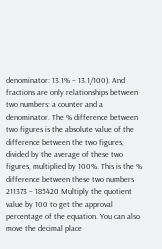denominator: 13.1% – 13.1/100). And fractions are only relationships between two numbers: a counter and a denominator. The % difference between two figures is the absolute value of the difference between the two figures, divided by the average of these two figures, multiplied by 100%. This is the % difference between these two numbers 211373 – 185420 Multiply the quotient value by 100 to get the approval percentage of the equation. You can also move the decimal place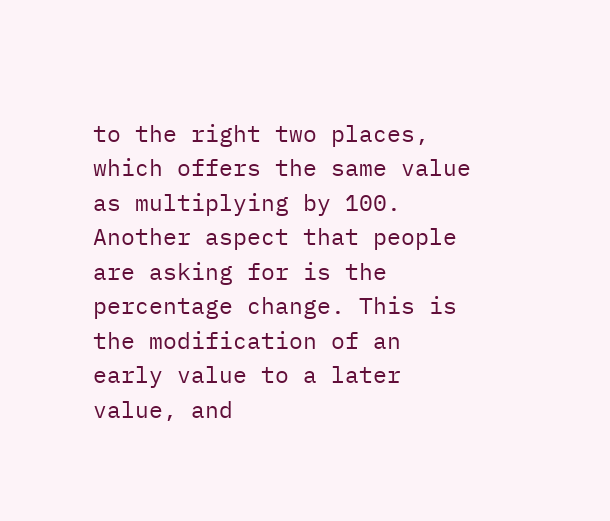to the right two places, which offers the same value as multiplying by 100. Another aspect that people are asking for is the percentage change. This is the modification of an early value to a later value, and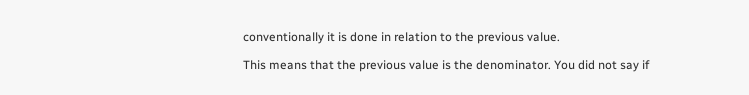conventionally it is done in relation to the previous value.

This means that the previous value is the denominator. You did not say if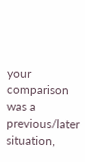your comparison was a previous/later situation,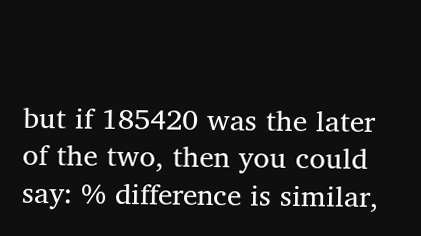but if 185420 was the later of the two, then you could say: % difference is similar,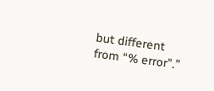but different from “% error”.”